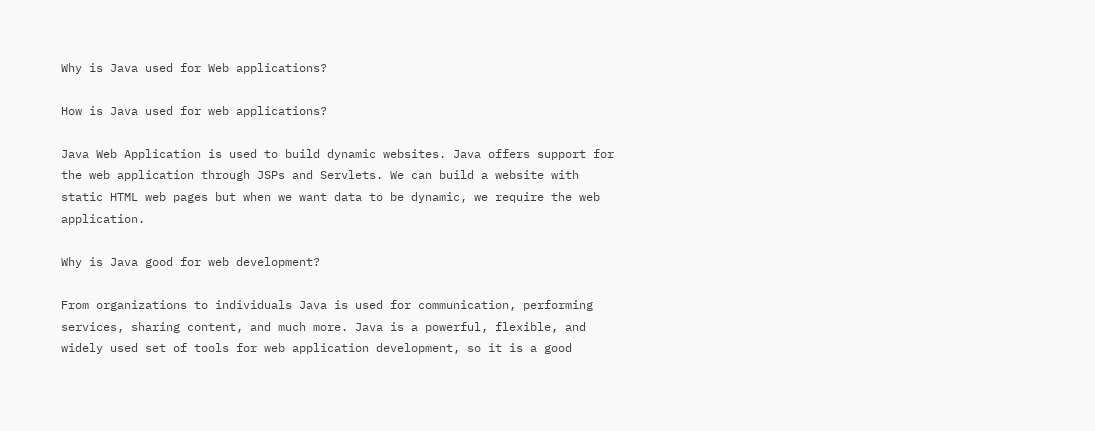Why is Java used for Web applications?

How is Java used for web applications?

Java Web Application is used to build dynamic websites. Java offers support for the web application through JSPs and Servlets. We can build a website with static HTML web pages but when we want data to be dynamic, we require the web application.

Why is Java good for web development?

From organizations to individuals Java is used for communication, performing services, sharing content, and much more. Java is a powerful, flexible, and widely used set of tools for web application development, so it is a good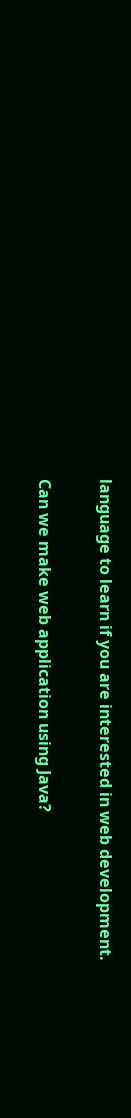language to learn if you are interested in web development.

Can we make web application using Java?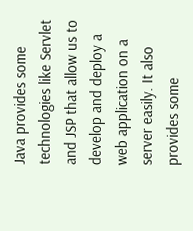Java provides some technologies like Servlet and JSP that allow us to develop and deploy a web application on a server easily. It also provides some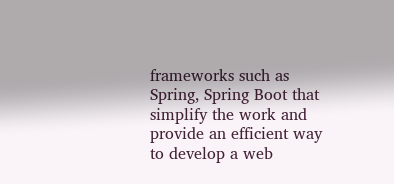frameworks such as Spring, Spring Boot that simplify the work and provide an efficient way to develop a web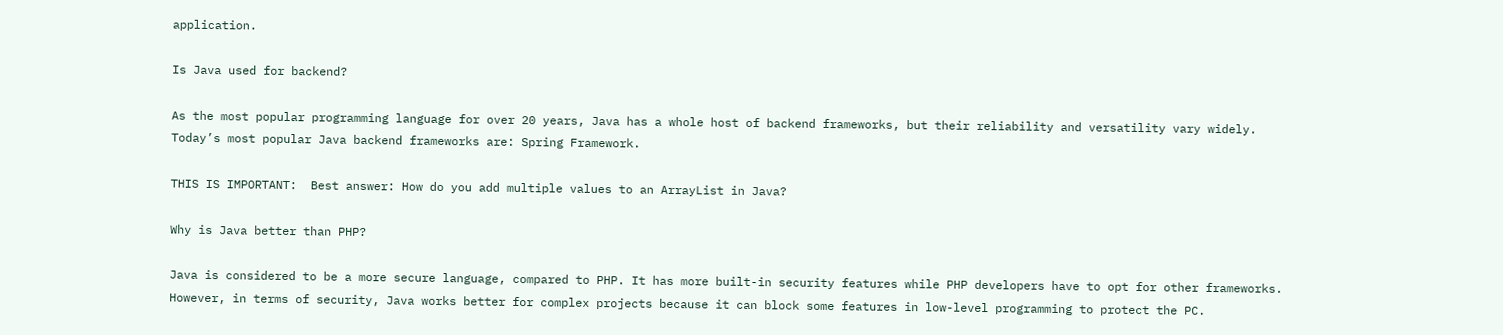application.

Is Java used for backend?

As the most popular programming language for over 20 years, Java has a whole host of backend frameworks, but their reliability and versatility vary widely. Today’s most popular Java backend frameworks are: Spring Framework.

THIS IS IMPORTANT:  Best answer: How do you add multiple values to an ArrayList in Java?

Why is Java better than PHP?

Java is considered to be a more secure language, compared to PHP. It has more built-in security features while PHP developers have to opt for other frameworks. However, in terms of security, Java works better for complex projects because it can block some features in low-level programming to protect the PC.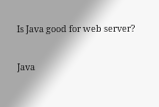Is Java good for web server?

Java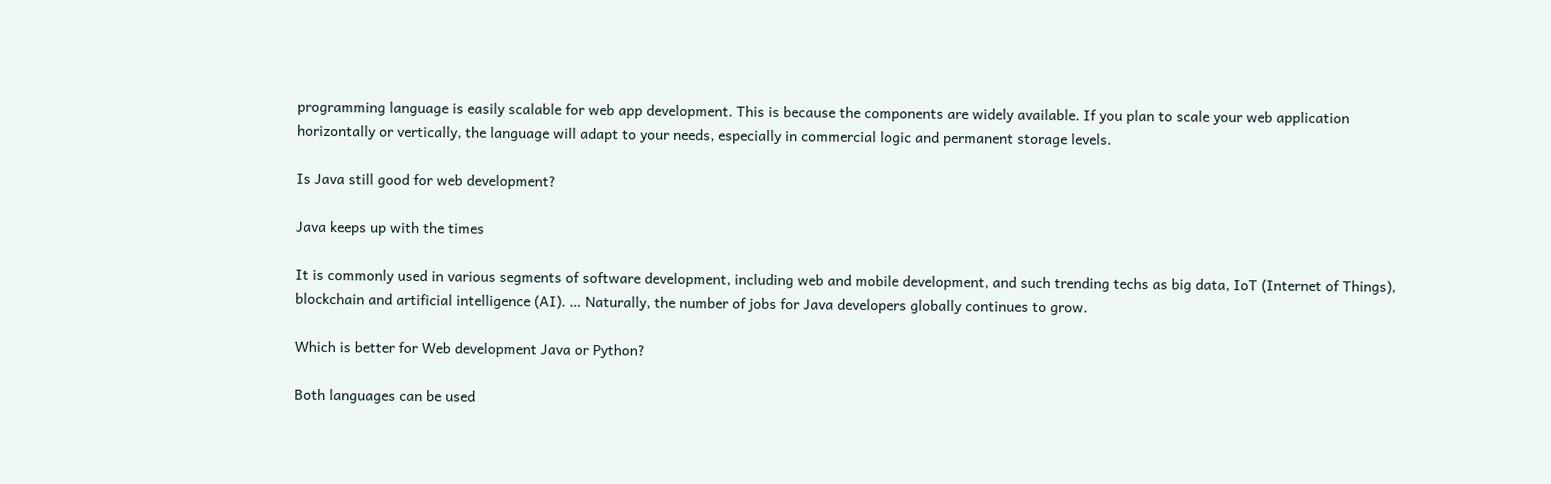programming language is easily scalable for web app development. This is because the components are widely available. If you plan to scale your web application horizontally or vertically, the language will adapt to your needs, especially in commercial logic and permanent storage levels.

Is Java still good for web development?

Java keeps up with the times

It is commonly used in various segments of software development, including web and mobile development, and such trending techs as big data, IoT (Internet of Things), blockchain and artificial intelligence (AI). … Naturally, the number of jobs for Java developers globally continues to grow.

Which is better for Web development Java or Python?

Both languages can be used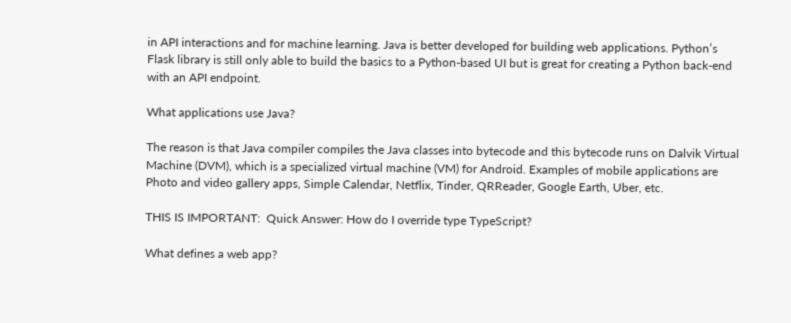in API interactions and for machine learning. Java is better developed for building web applications. Python’s Flask library is still only able to build the basics to a Python-based UI but is great for creating a Python back-end with an API endpoint.

What applications use Java?

The reason is that Java compiler compiles the Java classes into bytecode and this bytecode runs on Dalvik Virtual Machine (DVM), which is a specialized virtual machine (VM) for Android. Examples of mobile applications are Photo and video gallery apps, Simple Calendar, Netflix, Tinder, QRReader, Google Earth, Uber, etc.

THIS IS IMPORTANT:  Quick Answer: How do I override type TypeScript?

What defines a web app?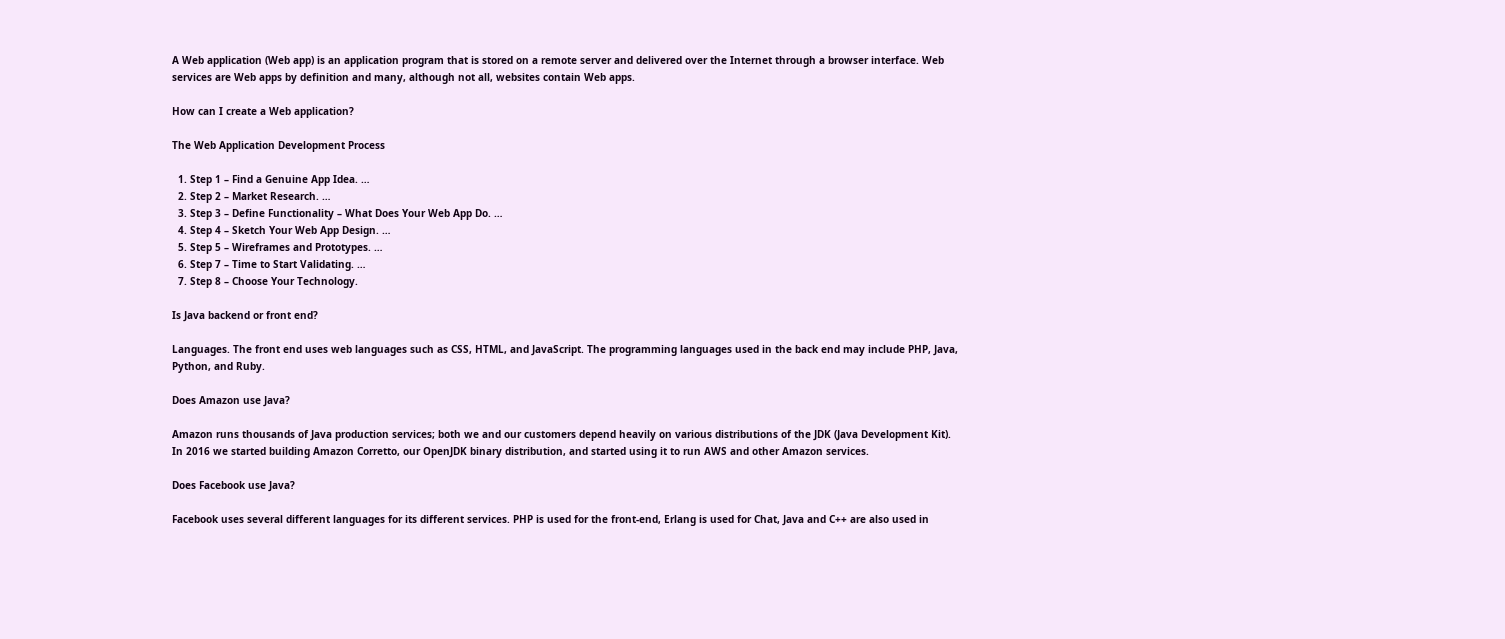A Web application (Web app) is an application program that is stored on a remote server and delivered over the Internet through a browser interface. Web services are Web apps by definition and many, although not all, websites contain Web apps.

How can I create a Web application?

The Web Application Development Process

  1. Step 1 – Find a Genuine App Idea. …
  2. Step 2 – Market Research. …
  3. Step 3 – Define Functionality – What Does Your Web App Do. …
  4. Step 4 – Sketch Your Web App Design. …
  5. Step 5 – Wireframes and Prototypes. …
  6. Step 7 – Time to Start Validating. …
  7. Step 8 – Choose Your Technology.

Is Java backend or front end?

Languages. The front end uses web languages such as CSS, HTML, and JavaScript. The programming languages used in the back end may include PHP, Java, Python, and Ruby.

Does Amazon use Java?

Amazon runs thousands of Java production services; both we and our customers depend heavily on various distributions of the JDK (Java Development Kit). In 2016 we started building Amazon Corretto, our OpenJDK binary distribution, and started using it to run AWS and other Amazon services.

Does Facebook use Java?

Facebook uses several different languages for its different services. PHP is used for the front-end, Erlang is used for Chat, Java and C++ are also used in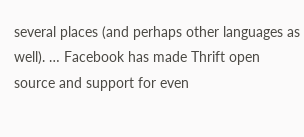several places (and perhaps other languages as well). … Facebook has made Thrift open source and support for even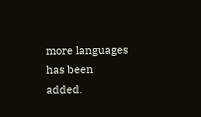more languages has been added.